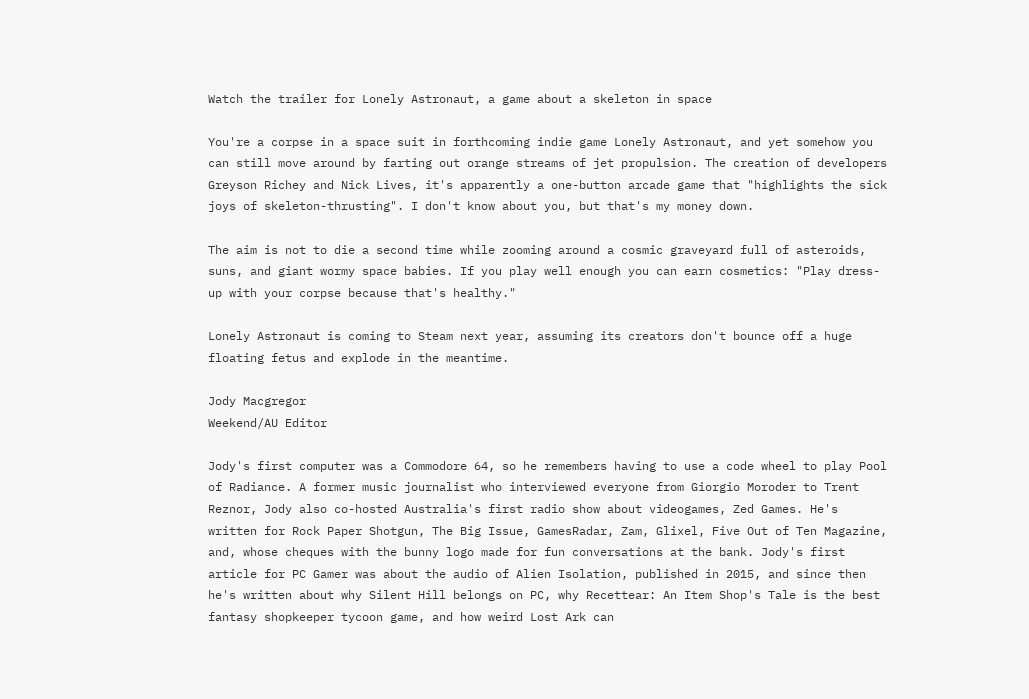Watch the trailer for Lonely Astronaut, a game about a skeleton in space

You're a corpse in a space suit in forthcoming indie game Lonely Astronaut, and yet somehow you can still move around by farting out orange streams of jet propulsion. The creation of developers Greyson Richey and Nick Lives, it's apparently a one-button arcade game that "highlights the sick joys of skeleton-thrusting". I don't know about you, but that's my money down.

The aim is not to die a second time while zooming around a cosmic graveyard full of asteroids, suns, and giant wormy space babies. If you play well enough you can earn cosmetics: "Play dress-up with your corpse because that's healthy."

Lonely Astronaut is coming to Steam next year, assuming its creators don't bounce off a huge floating fetus and explode in the meantime.

Jody Macgregor
Weekend/AU Editor

Jody's first computer was a Commodore 64, so he remembers having to use a code wheel to play Pool of Radiance. A former music journalist who interviewed everyone from Giorgio Moroder to Trent Reznor, Jody also co-hosted Australia's first radio show about videogames, Zed Games. He's written for Rock Paper Shotgun, The Big Issue, GamesRadar, Zam, Glixel, Five Out of Ten Magazine, and, whose cheques with the bunny logo made for fun conversations at the bank. Jody's first article for PC Gamer was about the audio of Alien Isolation, published in 2015, and since then he's written about why Silent Hill belongs on PC, why Recettear: An Item Shop's Tale is the best fantasy shopkeeper tycoon game, and how weird Lost Ark can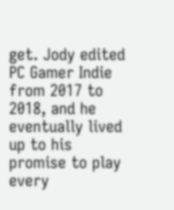get. Jody edited PC Gamer Indie from 2017 to 2018, and he eventually lived up to his promise to play every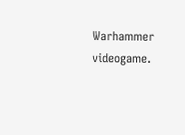Warhammer videogame.